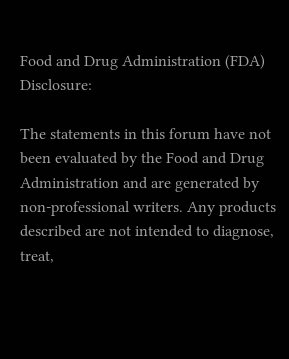Food and Drug Administration (FDA) Disclosure:

The statements in this forum have not been evaluated by the Food and Drug Administration and are generated by non-professional writers. Any products described are not intended to diagnose, treat,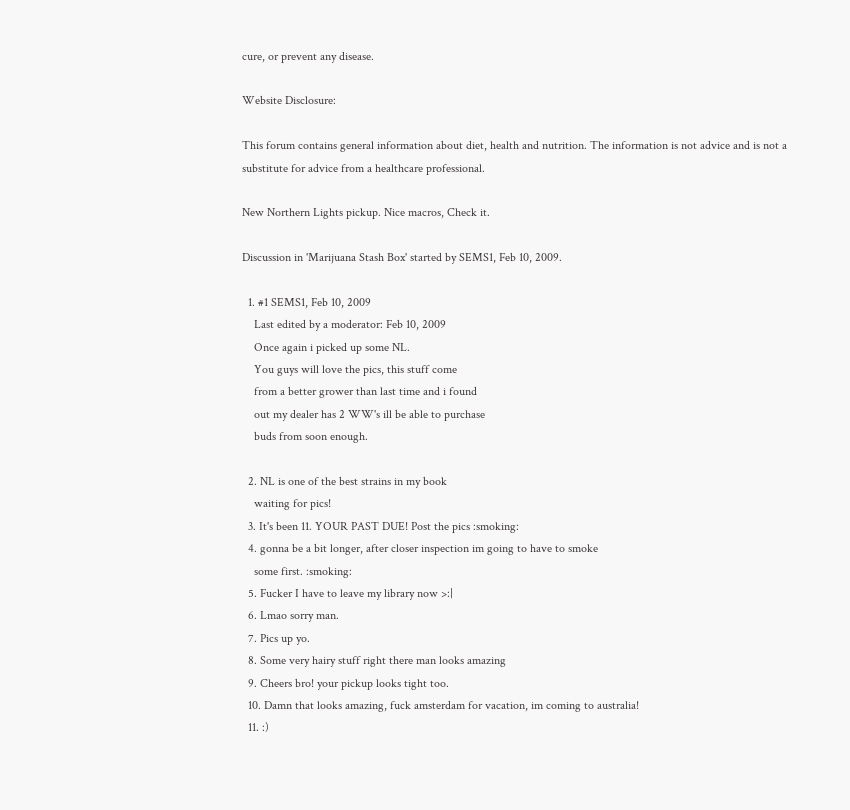cure, or prevent any disease.

Website Disclosure:

This forum contains general information about diet, health and nutrition. The information is not advice and is not a substitute for advice from a healthcare professional.

New Northern Lights pickup. Nice macros, Check it.

Discussion in 'Marijuana Stash Box' started by SEMS1, Feb 10, 2009.

  1. #1 SEMS1, Feb 10, 2009
    Last edited by a moderator: Feb 10, 2009
    Once again i picked up some NL.
    You guys will love the pics, this stuff come
    from a better grower than last time and i found
    out my dealer has 2 WW's ill be able to purchase
    buds from soon enough.

  2. NL is one of the best strains in my book
    waiting for pics!
  3. It's been 11. YOUR PAST DUE! Post the pics :smoking:
  4. gonna be a bit longer, after closer inspection im going to have to smoke
    some first. :smoking:
  5. Fucker I have to leave my library now >:|
  6. Lmao sorry man.
  7. Pics up yo.
  8. Some very hairy stuff right there man looks amazing
  9. Cheers bro! your pickup looks tight too.
  10. Damn that looks amazing, fuck amsterdam for vacation, im coming to australia!
  11. :)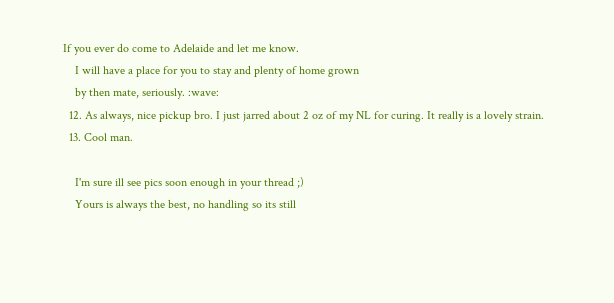If you ever do come to Adelaide and let me know.
    I will have a place for you to stay and plenty of home grown
    by then mate, seriously. :wave:
  12. As always, nice pickup bro. I just jarred about 2 oz of my NL for curing. It really is a lovely strain.
  13. Cool man.

    I'm sure ill see pics soon enough in your thread ;)
    Yours is always the best, no handling so its still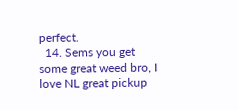perfect.
  14. Sems you get some great weed bro, I love NL great pickup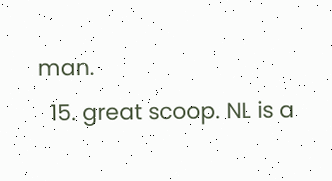man.
  15. great scoop. NL is a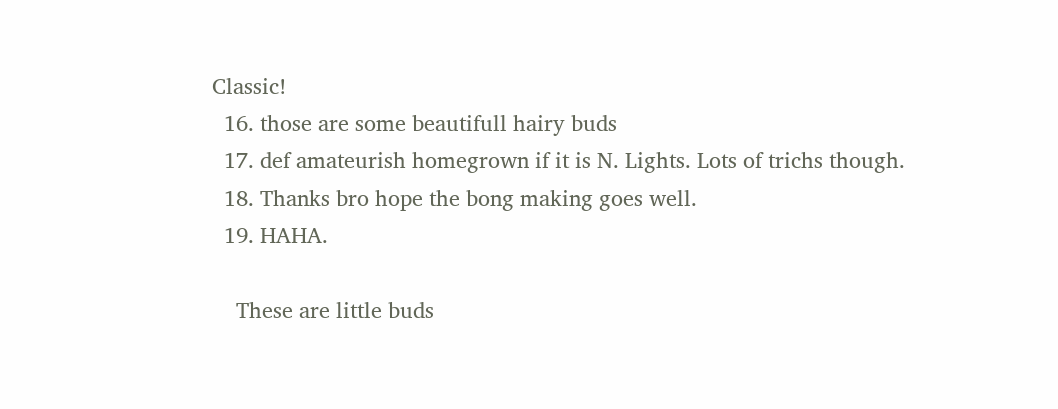Classic!
  16. those are some beautifull hairy buds
  17. def amateurish homegrown if it is N. Lights. Lots of trichs though.
  18. Thanks bro hope the bong making goes well.
  19. HAHA.

    These are little buds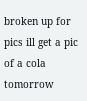broken up for pics ill get a pic of a cola tomorrow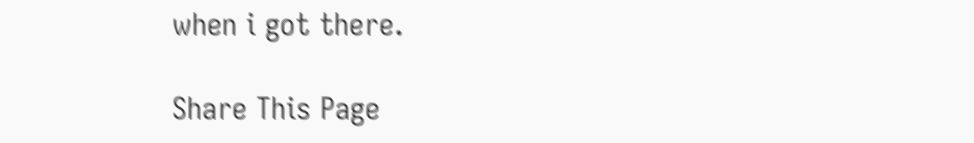when i got there.

Share This Page